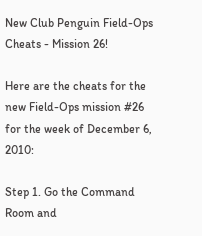New Club Penguin Field-Ops Cheats - Mission 26!

Here are the cheats for the new Field-Ops mission #26 for the week of December 6, 2010:

Step 1. Go the Command Room and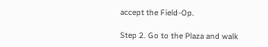accept the Field-Op.

Step 2. Go to the Plaza and walk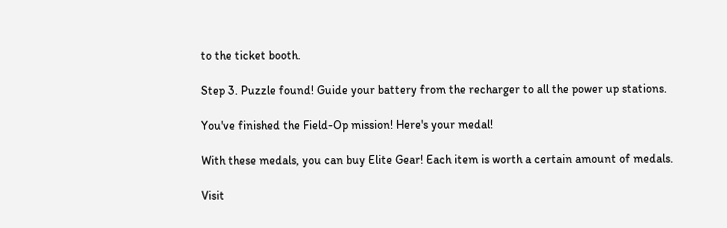to the ticket booth.

Step 3. Puzzle found! Guide your battery from the recharger to all the power up stations.

You've finished the Field-Op mission! Here's your medal!

With these medals, you can buy Elite Gear! Each item is worth a certain amount of medals.

Visit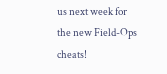us next week for the new Field-Ops cheats!